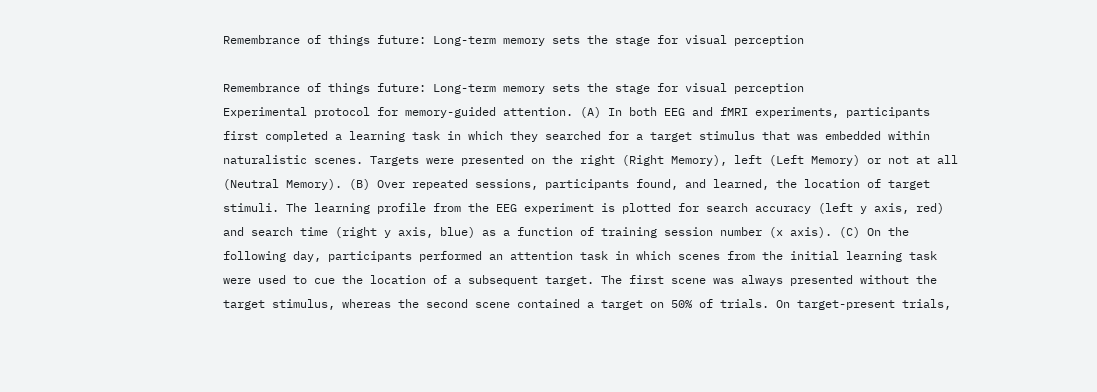Remembrance of things future: Long-term memory sets the stage for visual perception

Remembrance of things future: Long-term memory sets the stage for visual perception
Experimental protocol for memory-guided attention. (A) In both EEG and fMRI experiments, participants first completed a learning task in which they searched for a target stimulus that was embedded within naturalistic scenes. Targets were presented on the right (Right Memory), left (Left Memory) or not at all (Neutral Memory). (B) Over repeated sessions, participants found, and learned, the location of target stimuli. The learning profile from the EEG experiment is plotted for search accuracy (left y axis, red) and search time (right y axis, blue) as a function of training session number (x axis). (C) On the following day, participants performed an attention task in which scenes from the initial learning task were used to cue the location of a subsequent target. The first scene was always presented without the target stimulus, whereas the second scene contained a target on 50% of trials. On target-present trials,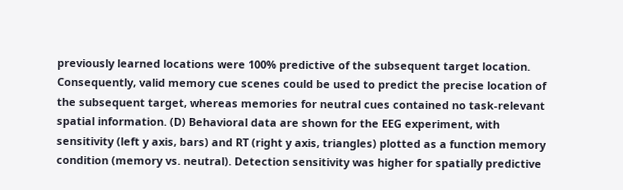previously learned locations were 100% predictive of the subsequent target location. Consequently, valid memory cue scenes could be used to predict the precise location of the subsequent target, whereas memories for neutral cues contained no task-relevant spatial information. (D) Behavioral data are shown for the EEG experiment, with sensitivity (left y axis, bars) and RT (right y axis, triangles) plotted as a function memory condition (memory vs. neutral). Detection sensitivity was higher for spatially predictive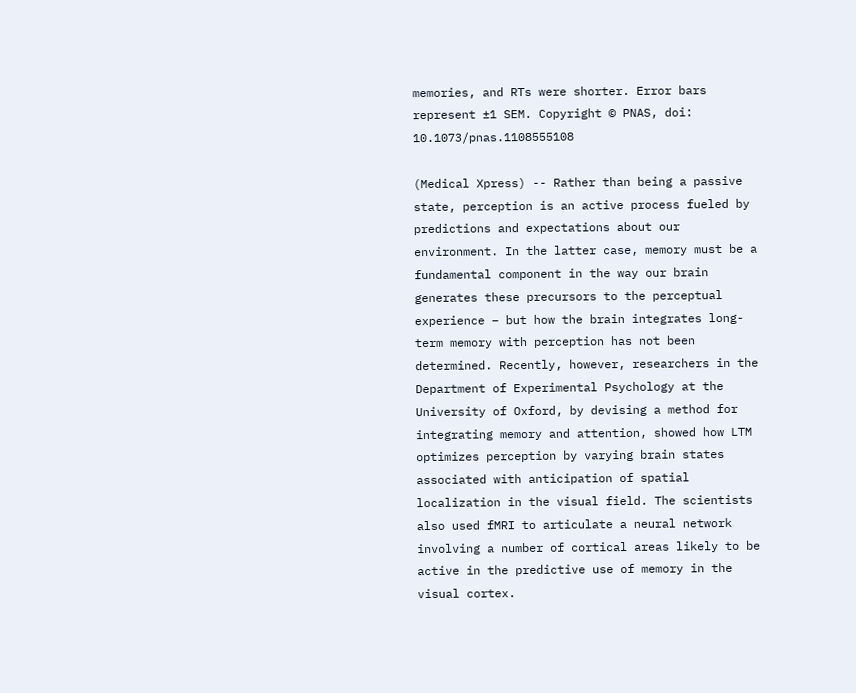memories, and RTs were shorter. Error bars represent ±1 SEM. Copyright © PNAS, doi: 10.1073/pnas.1108555108

(Medical Xpress) -- Rather than being a passive state, perception is an active process fueled by predictions and expectations about our environment. In the latter case, memory must be a fundamental component in the way our brain generates these precursors to the perceptual experience – but how the brain integrates long-term memory with perception has not been determined. Recently, however, researchers in the Department of Experimental Psychology at the University of Oxford, by devising a method for integrating memory and attention, showed how LTM optimizes perception by varying brain states associated with anticipation of spatial localization in the visual field. The scientists also used fMRI to articulate a neural network involving a number of cortical areas likely to be active in the predictive use of memory in the visual cortex.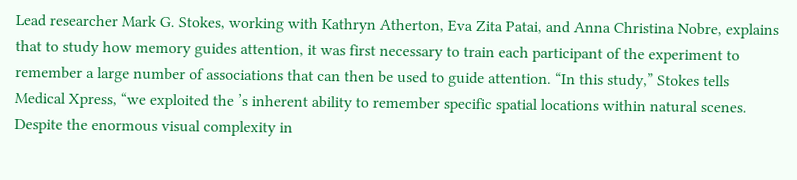Lead researcher Mark G. Stokes, working with Kathryn Atherton, Eva Zita Patai, and Anna Christina Nobre, explains that to study how memory guides attention, it was first necessary to train each participant of the experiment to remember a large number of associations that can then be used to guide attention. “In this study,” Stokes tells Medical Xpress, “we exploited the ’s inherent ability to remember specific spatial locations within natural scenes. Despite the enormous visual complexity in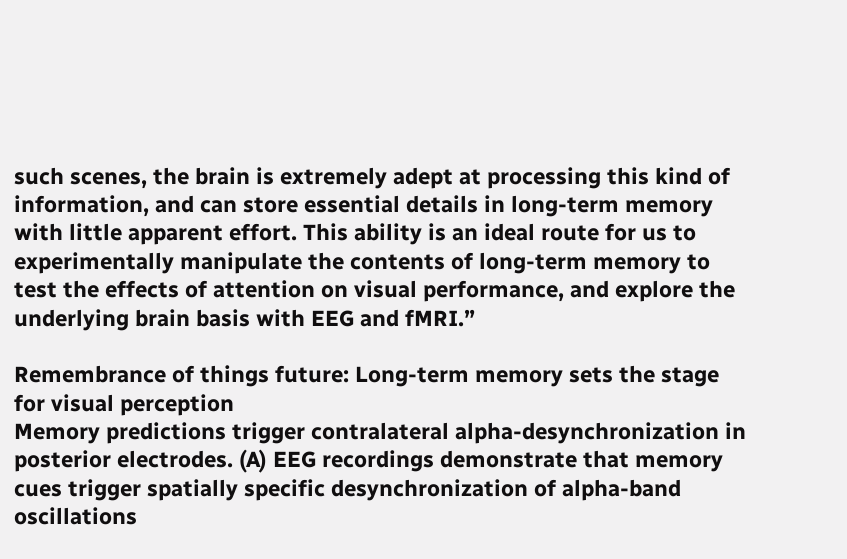such scenes, the brain is extremely adept at processing this kind of information, and can store essential details in long-term memory with little apparent effort. This ability is an ideal route for us to experimentally manipulate the contents of long-term memory to test the effects of attention on visual performance, and explore the underlying brain basis with EEG and fMRI.”

Remembrance of things future: Long-term memory sets the stage for visual perception
Memory predictions trigger contralateral alpha-desynchronization in posterior electrodes. (A) EEG recordings demonstrate that memory cues trigger spatially specific desynchronization of alpha-band oscillations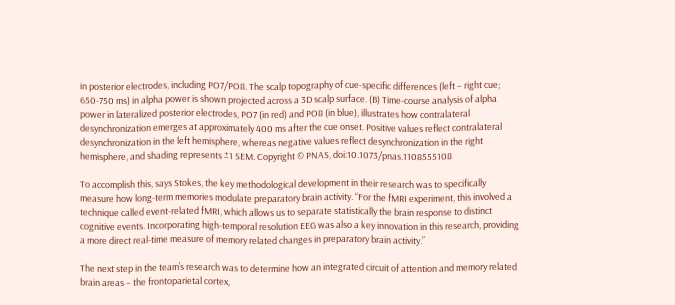in posterior electrodes, including PO7/PO8. The scalp topography of cue-specific differences (left − right cue; 650-750 ms) in alpha power is shown projected across a 3D scalp surface. (B) Time-course analysis of alpha power in lateralized posterior electrodes, PO7 (in red) and PO8 (in blue), illustrates how contralateral desynchronization emerges at approximately 400 ms after the cue onset. Positive values reflect contralateral desynchronization in the left hemisphere, whereas negative values reflect desynchronization in the right hemisphere, and shading represents ±1 SEM. Copyright © PNAS, doi:10.1073/pnas.1108555108

To accomplish this, says Stokes, the key methodological development in their research was to specifically measure how long-term memories modulate preparatory brain activity. “For the fMRI experiment, this involved a technique called event-related fMRI, which allows us to separate statistically the brain response to distinct cognitive events. Incorporating high-temporal resolution EEG was also a key innovation in this research, providing a more direct real-time measure of memory related changes in preparatory brain activity.”

The next step in the team’s research was to determine how an integrated circuit of attention and memory related brain areas – the frontoparietal cortex,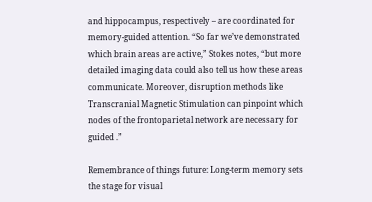and hippocampus, respectively – are coordinated for memory-guided attention. “So far we’ve demonstrated which brain areas are active,” Stokes notes, “but more detailed imaging data could also tell us how these areas communicate. Moreover, disruption methods like Transcranial Magnetic Stimulation can pinpoint which nodes of the frontoparietal network are necessary for guided .”

Remembrance of things future: Long-term memory sets the stage for visual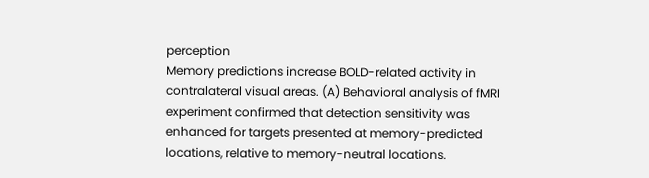perception
Memory predictions increase BOLD-related activity in contralateral visual areas. (A) Behavioral analysis of fMRI experiment confirmed that detection sensitivity was enhanced for targets presented at memory-predicted locations, relative to memory-neutral locations.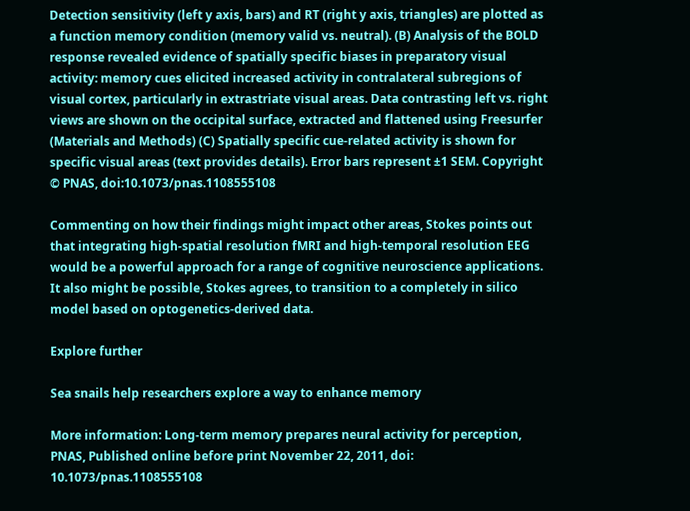Detection sensitivity (left y axis, bars) and RT (right y axis, triangles) are plotted as a function memory condition (memory valid vs. neutral). (B) Analysis of the BOLD response revealed evidence of spatially specific biases in preparatory visual activity: memory cues elicited increased activity in contralateral subregions of visual cortex, particularly in extrastriate visual areas. Data contrasting left vs. right views are shown on the occipital surface, extracted and flattened using Freesurfer (Materials and Methods) (C) Spatially specific cue-related activity is shown for specific visual areas (text provides details). Error bars represent ±1 SEM. Copyright © PNAS, doi:10.1073/pnas.1108555108

Commenting on how their findings might impact other areas, Stokes points out that integrating high-spatial resolution fMRI and high-temporal resolution EEG would be a powerful approach for a range of cognitive neuroscience applications. It also might be possible, Stokes agrees, to transition to a completely in silico model based on optogenetics-derived data.

Explore further

Sea snails help researchers explore a way to enhance memory

More information: Long-term memory prepares neural activity for perception, PNAS, Published online before print November 22, 2011, doi: 10.1073/pnas.1108555108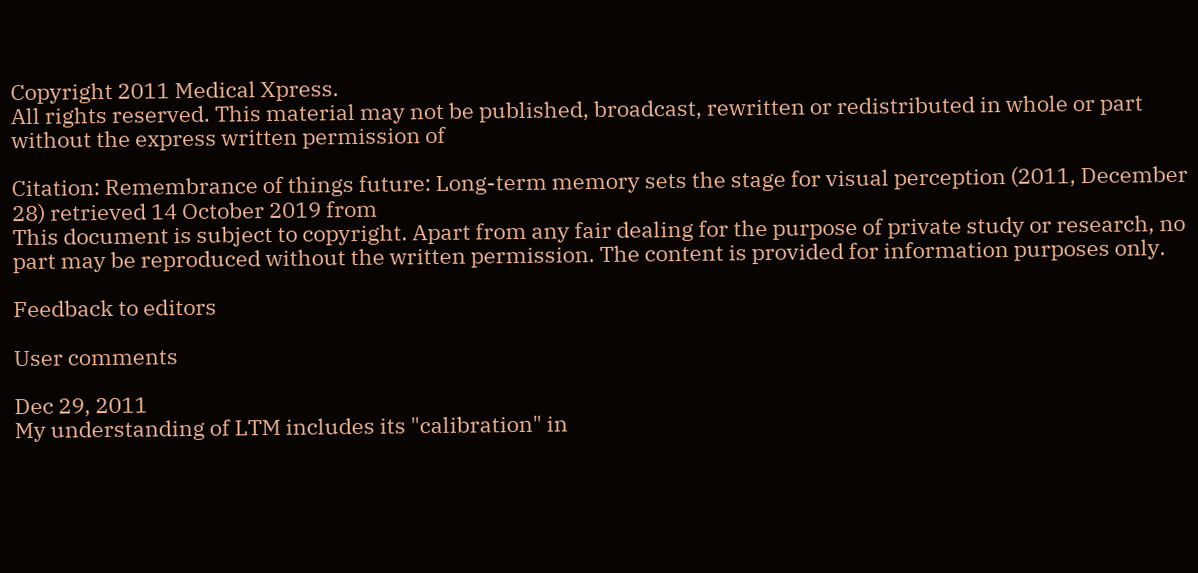Copyright 2011 Medical Xpress.
All rights reserved. This material may not be published, broadcast, rewritten or redistributed in whole or part without the express written permission of

Citation: Remembrance of things future: Long-term memory sets the stage for visual perception (2011, December 28) retrieved 14 October 2019 from
This document is subject to copyright. Apart from any fair dealing for the purpose of private study or research, no part may be reproduced without the written permission. The content is provided for information purposes only.

Feedback to editors

User comments

Dec 29, 2011
My understanding of LTM includes its "calibration" in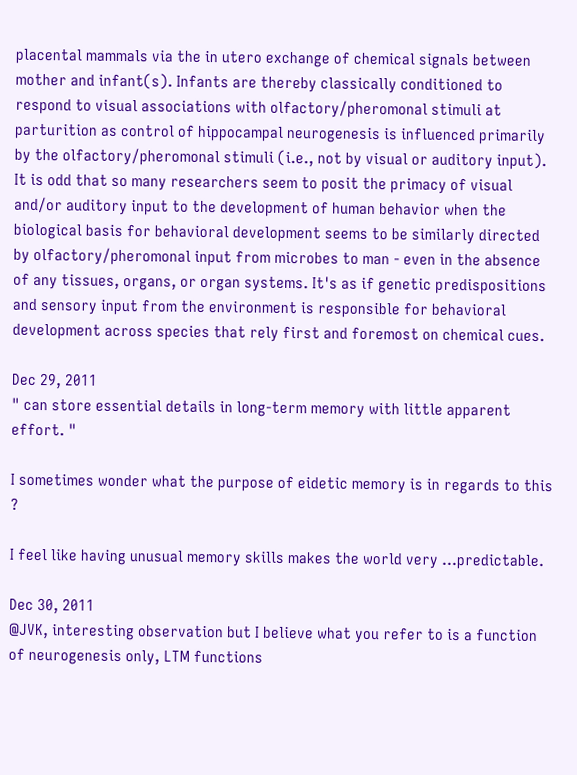placental mammals via the in utero exchange of chemical signals between mother and infant(s). Infants are thereby classically conditioned to respond to visual associations with olfactory/pheromonal stimuli at parturition as control of hippocampal neurogenesis is influenced primarily by the olfactory/pheromonal stimuli (i.e., not by visual or auditory input). It is odd that so many researchers seem to posit the primacy of visual and/or auditory input to the development of human behavior when the biological basis for behavioral development seems to be similarly directed by olfactory/pheromonal input from microbes to man - even in the absence of any tissues, organs, or organ systems. It's as if genetic predispositions and sensory input from the environment is responsible for behavioral development across species that rely first and foremost on chemical cues.

Dec 29, 2011
" can store essential details in long-term memory with little apparent effort. "

I sometimes wonder what the purpose of eidetic memory is in regards to this ?

I feel like having unusual memory skills makes the world very ...predictable.

Dec 30, 2011
@JVK, interesting observation but I believe what you refer to is a function of neurogenesis only, LTM functions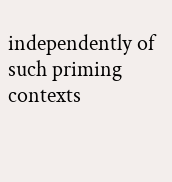independently of such priming contexts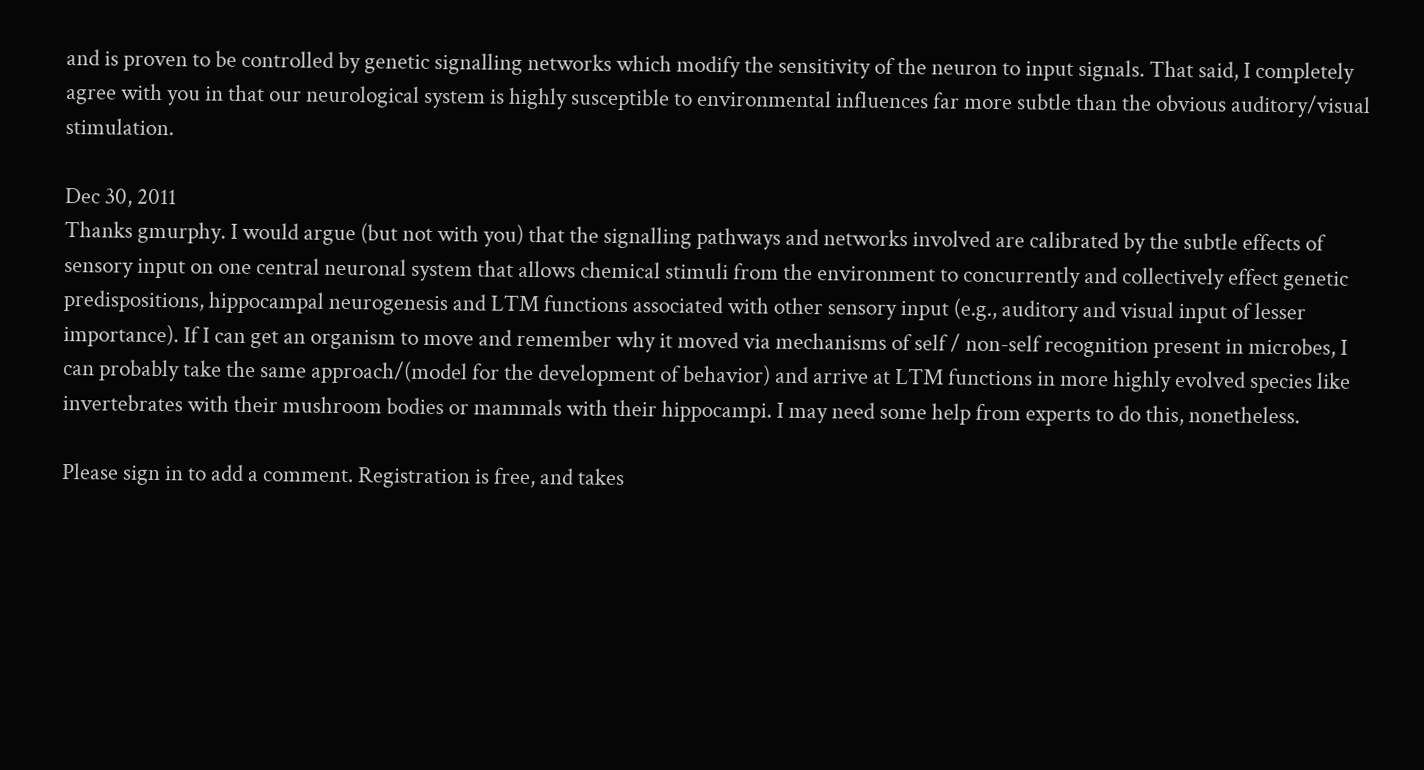and is proven to be controlled by genetic signalling networks which modify the sensitivity of the neuron to input signals. That said, I completely agree with you in that our neurological system is highly susceptible to environmental influences far more subtle than the obvious auditory/visual stimulation.

Dec 30, 2011
Thanks gmurphy. I would argue (but not with you) that the signalling pathways and networks involved are calibrated by the subtle effects of sensory input on one central neuronal system that allows chemical stimuli from the environment to concurrently and collectively effect genetic predispositions, hippocampal neurogenesis and LTM functions associated with other sensory input (e.g., auditory and visual input of lesser importance). If I can get an organism to move and remember why it moved via mechanisms of self / non-self recognition present in microbes, I can probably take the same approach/(model for the development of behavior) and arrive at LTM functions in more highly evolved species like invertebrates with their mushroom bodies or mammals with their hippocampi. I may need some help from experts to do this, nonetheless.

Please sign in to add a comment. Registration is free, and takes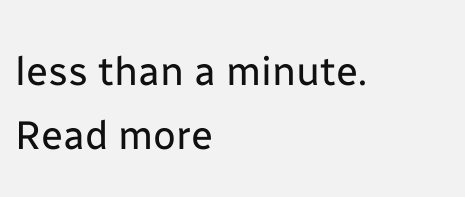less than a minute. Read more